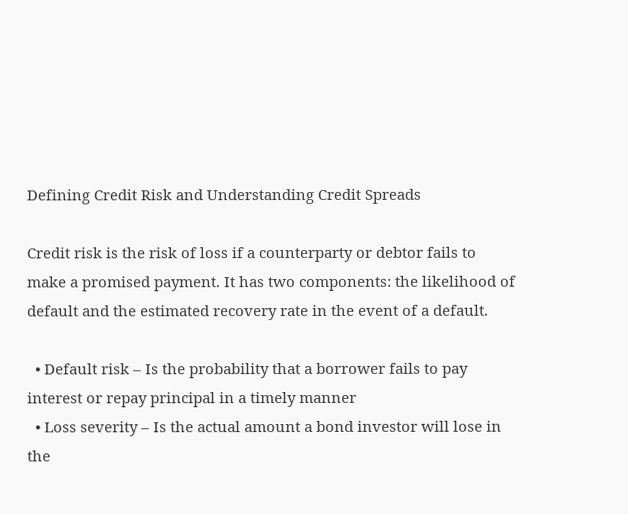Defining Credit Risk and Understanding Credit Spreads

Credit risk is the risk of loss if a counterparty or debtor fails to make a promised payment. It has two components: the likelihood of default and the estimated recovery rate in the event of a default.

  • Default risk – Is the probability that a borrower fails to pay interest or repay principal in a timely manner
  • Loss severity – Is the actual amount a bond investor will lose in the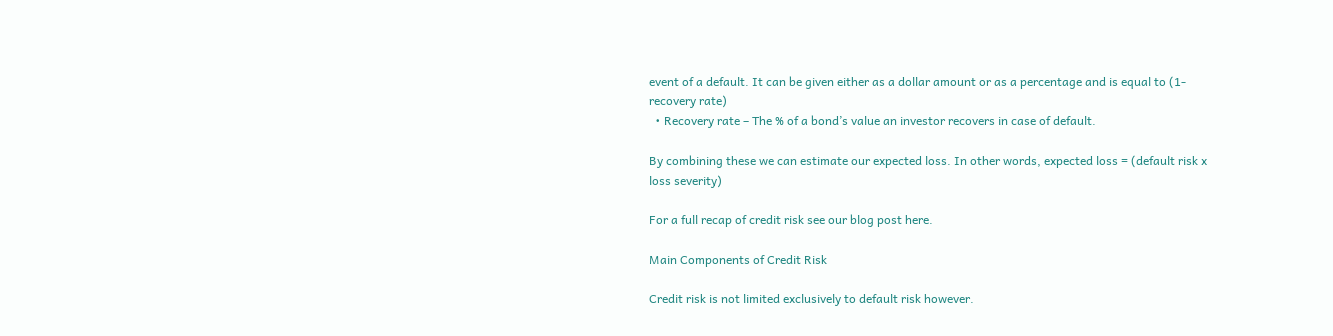event of a default. It can be given either as a dollar amount or as a percentage and is equal to (1- recovery rate)
  • Recovery rate – The % of a bond’s value an investor recovers in case of default.

By combining these we can estimate our expected loss. In other words, expected loss = (default risk x loss severity)

For a full recap of credit risk see our blog post here.

Main Components of Credit Risk

Credit risk is not limited exclusively to default risk however.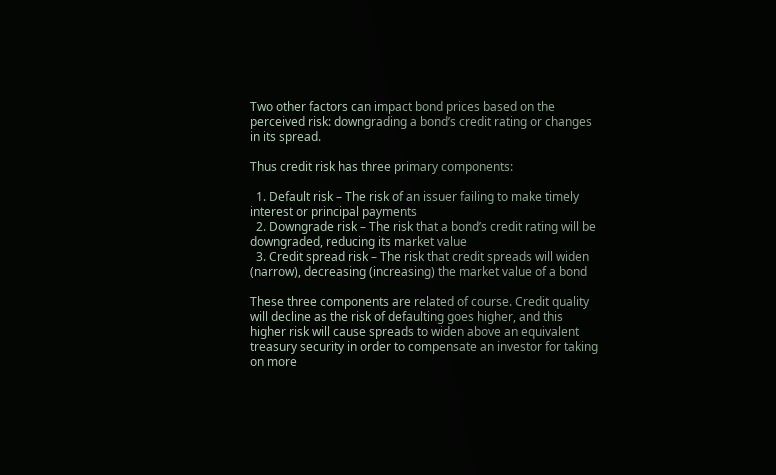Two other factors can impact bond prices based on the perceived risk: downgrading a bond’s credit rating or changes in its spread.

Thus credit risk has three primary components:

  1. Default risk – The risk of an issuer failing to make timely interest or principal payments
  2. Downgrade risk – The risk that a bond’s credit rating will be downgraded, reducing its market value
  3. Credit spread risk – The risk that credit spreads will widen (narrow), decreasing (increasing) the market value of a bond

These three components are related of course. Credit quality will decline as the risk of defaulting goes higher, and this higher risk will cause spreads to widen above an equivalent treasury security in order to compensate an investor for taking on more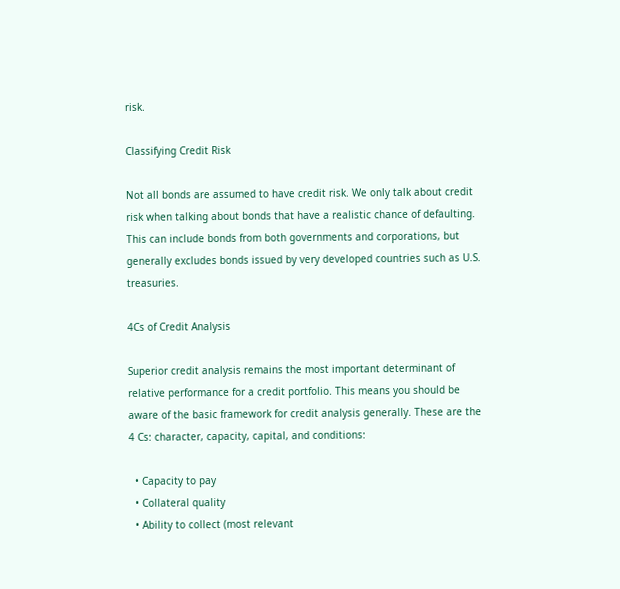risk.

Classifying Credit Risk

Not all bonds are assumed to have credit risk. We only talk about credit risk when talking about bonds that have a realistic chance of defaulting. This can include bonds from both governments and corporations, but generally excludes bonds issued by very developed countries such as U.S. treasuries.

4Cs of Credit Analysis

Superior credit analysis remains the most important determinant of relative performance for a credit portfolio. This means you should be aware of the basic framework for credit analysis generally. These are the 4 Cs: character, capacity, capital, and conditions:

  • Capacity to pay
  • Collateral quality
  • Ability to collect (most relevant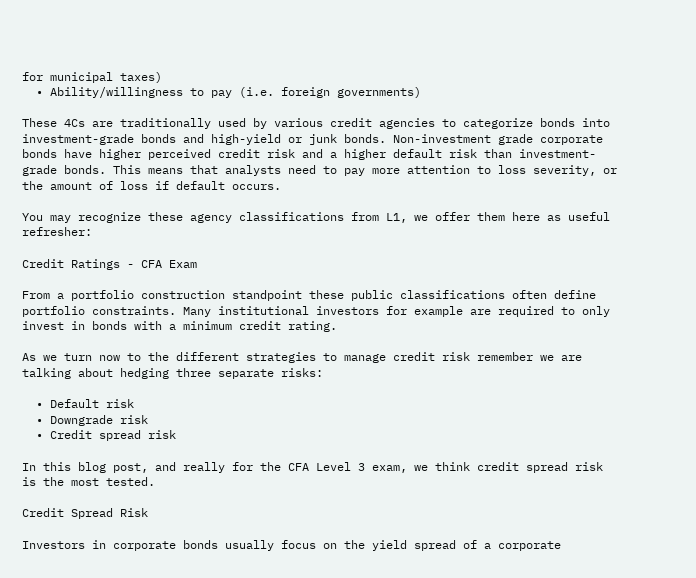for municipal taxes)
  • Ability/willingness to pay (i.e. foreign governments)

These 4Cs are traditionally used by various credit agencies to categorize bonds into investment-grade bonds and high-yield or junk bonds. Non-investment grade corporate bonds have higher perceived credit risk and a higher default risk than investment-grade bonds. This means that analysts need to pay more attention to loss severity, or the amount of loss if default occurs.

You may recognize these agency classifications from L1, we offer them here as useful refresher:

Credit Ratings - CFA Exam

From a portfolio construction standpoint these public classifications often define portfolio constraints. Many institutional investors for example are required to only invest in bonds with a minimum credit rating.

As we turn now to the different strategies to manage credit risk remember we are talking about hedging three separate risks:

  • Default risk
  • Downgrade risk
  • Credit spread risk

In this blog post, and really for the CFA Level 3 exam, we think credit spread risk is the most tested.

Credit Spread Risk

Investors in corporate bonds usually focus on the yield spread of a corporate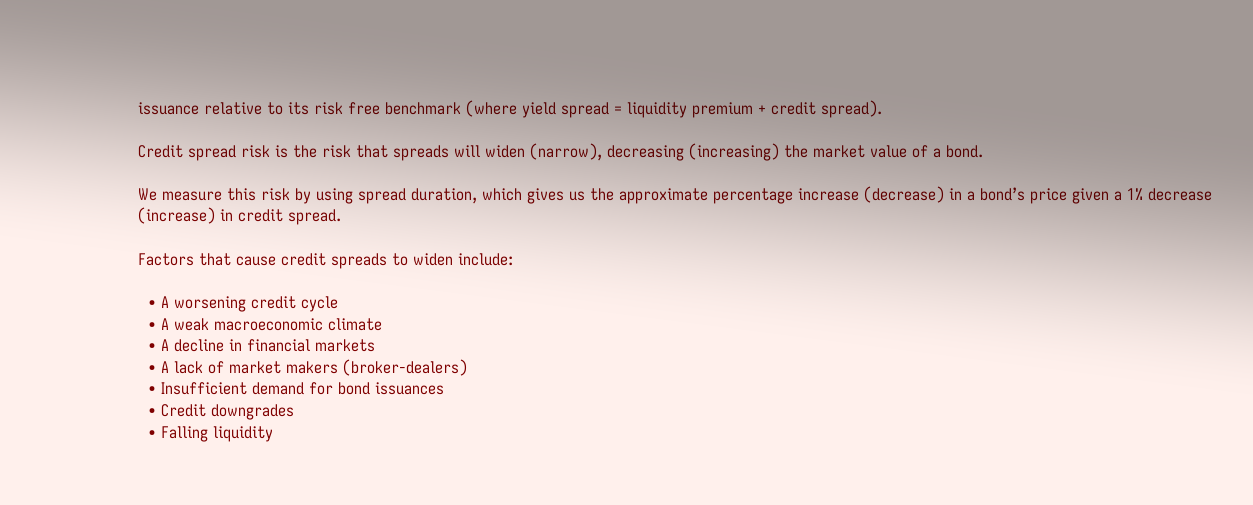issuance relative to its risk free benchmark (where yield spread = liquidity premium + credit spread).

Credit spread risk is the risk that spreads will widen (narrow), decreasing (increasing) the market value of a bond.

We measure this risk by using spread duration, which gives us the approximate percentage increase (decrease) in a bond’s price given a 1% decrease (increase) in credit spread.

Factors that cause credit spreads to widen include:

  • A worsening credit cycle
  • A weak macroeconomic climate
  • A decline in financial markets
  • A lack of market makers (broker-dealers)
  • Insufficient demand for bond issuances
  • Credit downgrades
  • Falling liquidity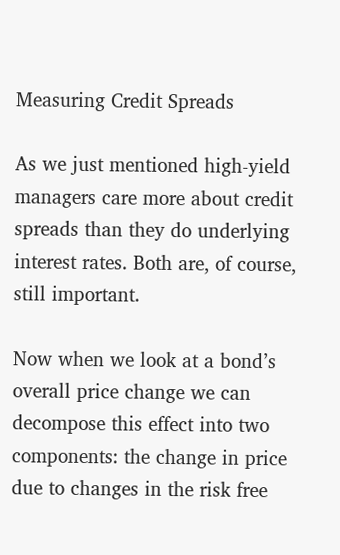Measuring Credit Spreads

As we just mentioned high-yield managers care more about credit spreads than they do underlying interest rates. Both are, of course, still important.

Now when we look at a bond’s overall price change we can decompose this effect into two components: the change in price due to changes in the risk free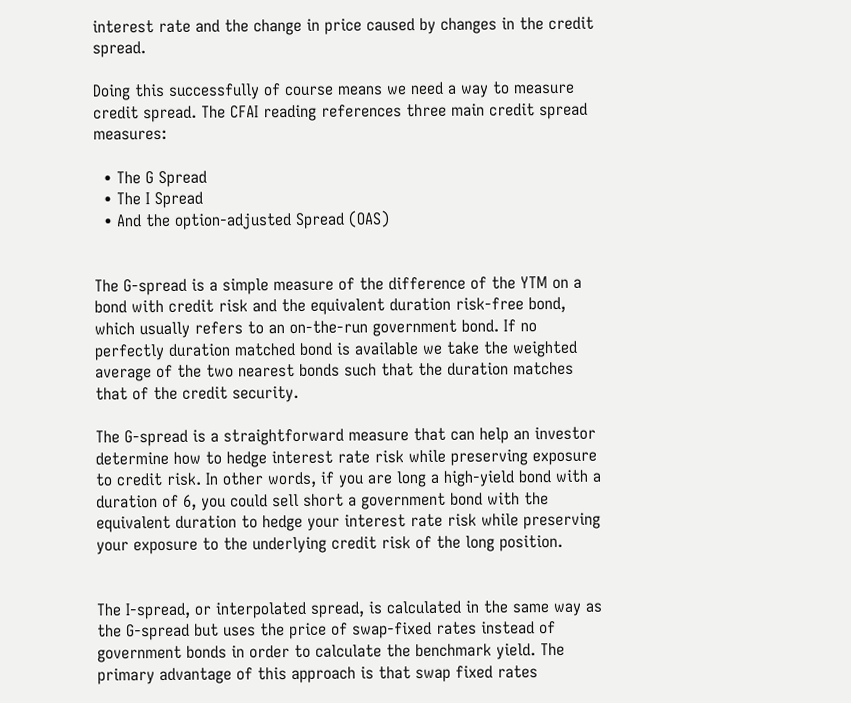interest rate and the change in price caused by changes in the credit spread.

Doing this successfully of course means we need a way to measure credit spread. The CFAI reading references three main credit spread measures:

  • The G Spread
  • The I Spread
  • And the option-adjusted Spread (OAS)


The G-spread is a simple measure of the difference of the YTM on a bond with credit risk and the equivalent duration risk-free bond, which usually refers to an on-the-run government bond. If no perfectly duration matched bond is available we take the weighted average of the two nearest bonds such that the duration matches that of the credit security.

The G-spread is a straightforward measure that can help an investor determine how to hedge interest rate risk while preserving exposure to credit risk. In other words, if you are long a high-yield bond with a duration of 6, you could sell short a government bond with the equivalent duration to hedge your interest rate risk while preserving your exposure to the underlying credit risk of the long position.


The I-spread, or interpolated spread, is calculated in the same way as the G-spread but uses the price of swap-fixed rates instead of government bonds in order to calculate the benchmark yield. The primary advantage of this approach is that swap fixed rates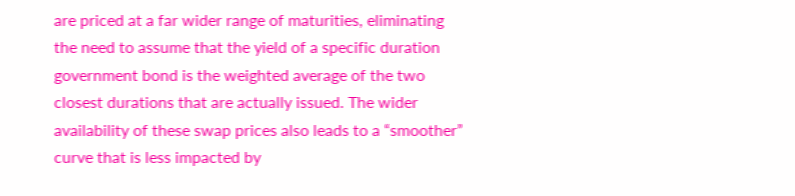are priced at a far wider range of maturities, eliminating the need to assume that the yield of a specific duration government bond is the weighted average of the two closest durations that are actually issued. The wider availability of these swap prices also leads to a “smoother” curve that is less impacted by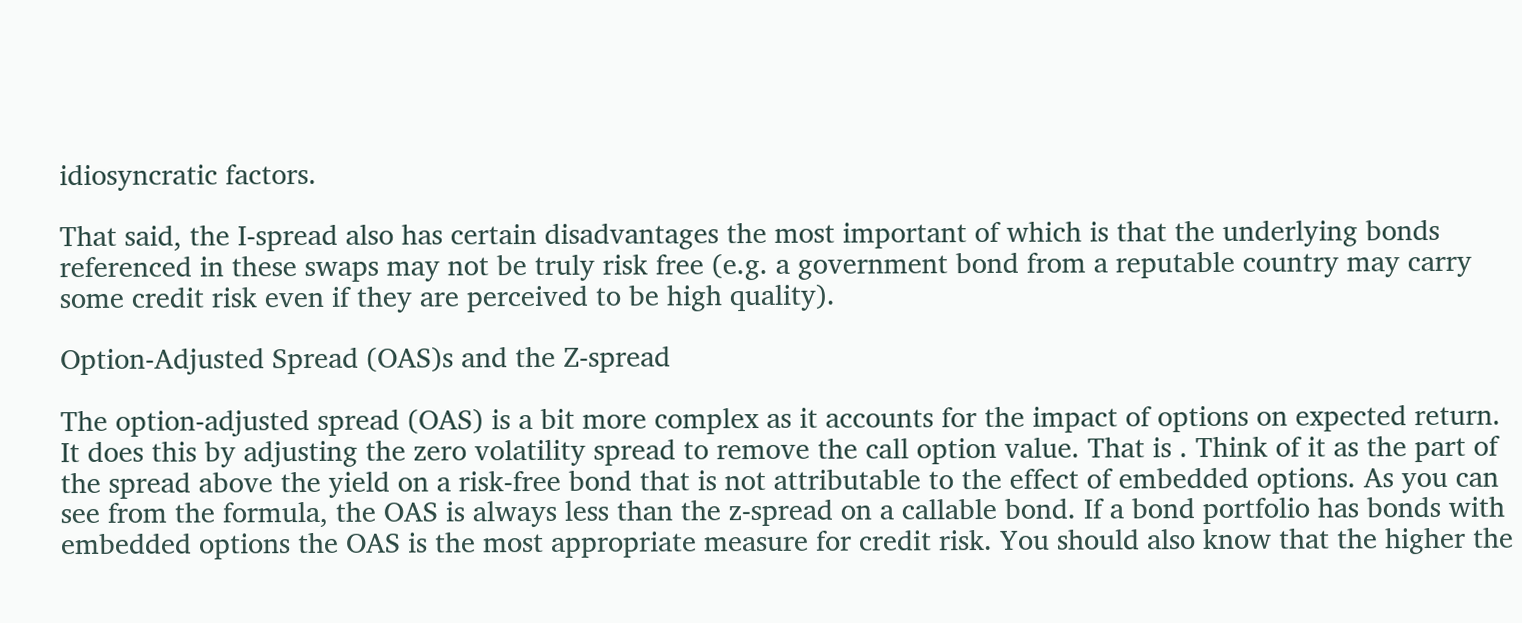idiosyncratic factors.

That said, the I-spread also has certain disadvantages the most important of which is that the underlying bonds referenced in these swaps may not be truly risk free (e.g. a government bond from a reputable country may carry some credit risk even if they are perceived to be high quality).

Option-Adjusted Spread (OAS)s and the Z-spread

The option-adjusted spread (OAS) is a bit more complex as it accounts for the impact of options on expected return. It does this by adjusting the zero volatility spread to remove the call option value. That is . Think of it as the part of the spread above the yield on a risk-free bond that is not attributable to the effect of embedded options. As you can see from the formula, the OAS is always less than the z-spread on a callable bond. If a bond portfolio has bonds with embedded options the OAS is the most appropriate measure for credit risk. You should also know that the higher the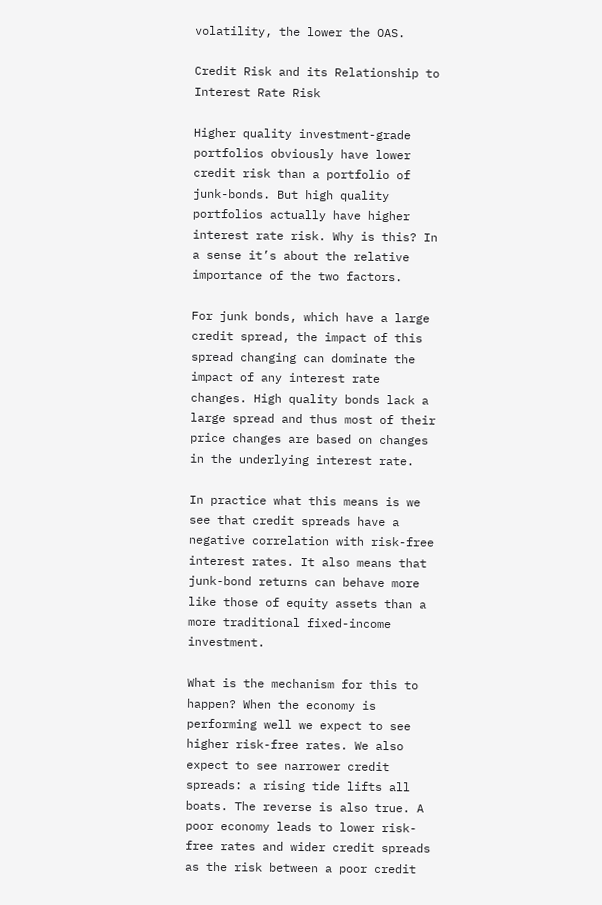volatility, the lower the OAS.

Credit Risk and its Relationship to Interest Rate Risk

Higher quality investment-grade portfolios obviously have lower credit risk than a portfolio of junk-bonds. But high quality portfolios actually have higher interest rate risk. Why is this? In a sense it’s about the relative importance of the two factors.

For junk bonds, which have a large credit spread, the impact of this spread changing can dominate the impact of any interest rate changes. High quality bonds lack a large spread and thus most of their price changes are based on changes in the underlying interest rate.

In practice what this means is we see that credit spreads have a negative correlation with risk-free interest rates. It also means that junk-bond returns can behave more like those of equity assets than a more traditional fixed-income investment.

What is the mechanism for this to happen? When the economy is performing well we expect to see higher risk-free rates. We also expect to see narrower credit spreads: a rising tide lifts all boats. The reverse is also true. A poor economy leads to lower risk-free rates and wider credit spreads as the risk between a poor credit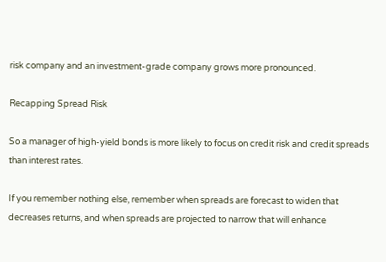risk company and an investment-grade company grows more pronounced.

Recapping Spread Risk

So a manager of high-yield bonds is more likely to focus on credit risk and credit spreads than interest rates.

If you remember nothing else, remember when spreads are forecast to widen that decreases returns, and when spreads are projected to narrow that will enhance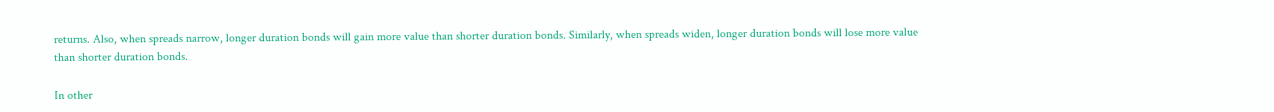returns. Also, when spreads narrow, longer duration bonds will gain more value than shorter duration bonds. Similarly, when spreads widen, longer duration bonds will lose more value than shorter duration bonds.

In other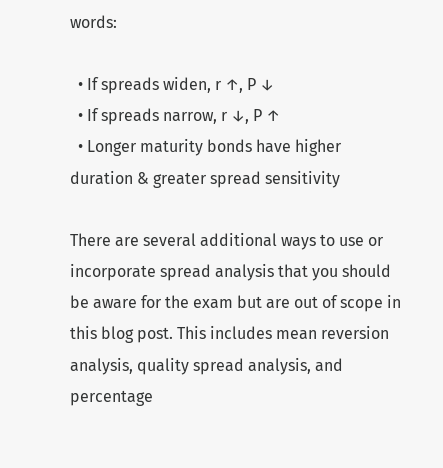words:

  • If spreads widen, r ↑, P ↓
  • If spreads narrow, r ↓, P ↑
  • Longer maturity bonds have higher duration & greater spread sensitivity

There are several additional ways to use or incorporate spread analysis that you should be aware for the exam but are out of scope in this blog post. This includes mean reversion analysis, quality spread analysis, and percentage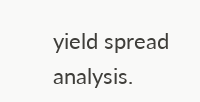yield spread analysis.